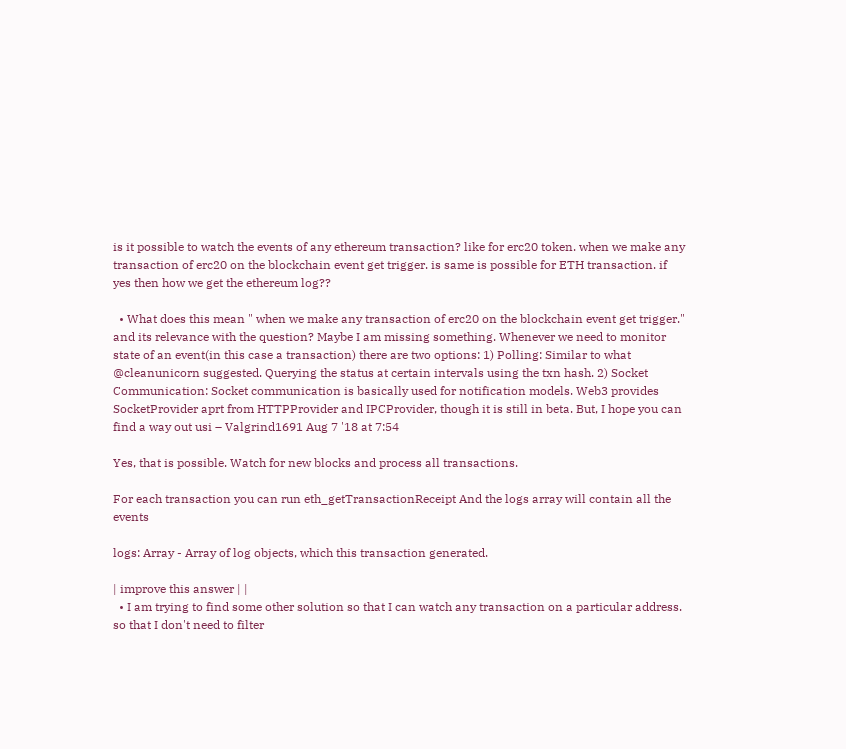is it possible to watch the events of any ethereum transaction? like for erc20 token. when we make any transaction of erc20 on the blockchain event get trigger. is same is possible for ETH transaction. if yes then how we get the ethereum log??

  • What does this mean " when we make any transaction of erc20 on the blockchain event get trigger." and its relevance with the question? Maybe I am missing something. Whenever we need to monitor state of an event(in this case a transaction) there are two options: 1) Polling: Similar to what @cleanunicorn suggested. Querying the status at certain intervals using the txn hash. 2) Socket Communication: Socket communication is basically used for notification models. Web3 provides SocketProvider aprt from HTTPProvider and IPCProvider, though it is still in beta. But, I hope you can find a way out usi – Valgrind1691 Aug 7 '18 at 7:54

Yes, that is possible. Watch for new blocks and process all transactions.

For each transaction you can run eth_getTransactionReceipt And the logs array will contain all the events

logs: Array - Array of log objects, which this transaction generated.

| improve this answer | |
  • I am trying to find some other solution so that I can watch any transaction on a particular address. so that I don't need to filter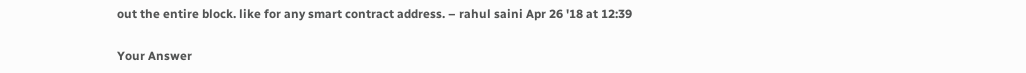out the entire block. like for any smart contract address. – rahul saini Apr 26 '18 at 12:39

Your Answer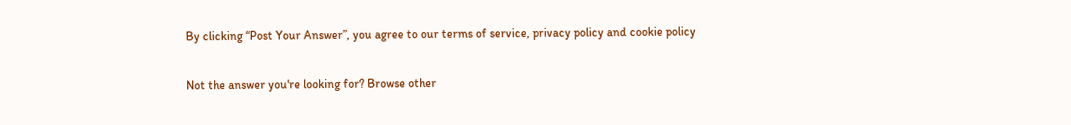By clicking “Post Your Answer”, you agree to our terms of service, privacy policy and cookie policy

Not the answer you're looking for? Browse other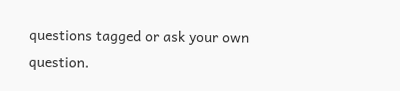questions tagged or ask your own question.